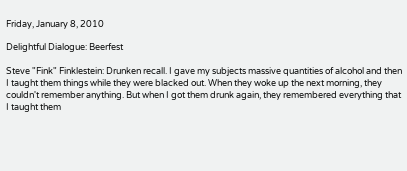Friday, January 8, 2010

Delightful Dialogue: Beerfest

Steve "Fink" Finklestein: Drunken recall. I gave my subjects massive quantities of alcohol and then I taught them things while they were blacked out. When they woke up the next morning, they couldn't remember anything. But when I got them drunk again, they remembered everything that I taught them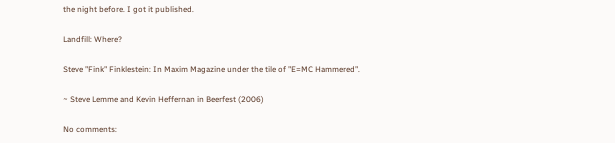the night before. I got it published.

Landfill: Where?

Steve "Fink" Finklestein: In Maxim Magazine under the tile of "E=MC Hammered".

~ Steve Lemme and Kevin Heffernan in Beerfest (2006)

No comments: